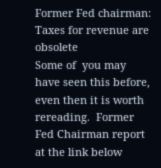Former Fed chairman: Taxes for revenue are obsolete
Some of  you may have seen this before, even then it is worth rereading.  Former Fed Chairman report at the link below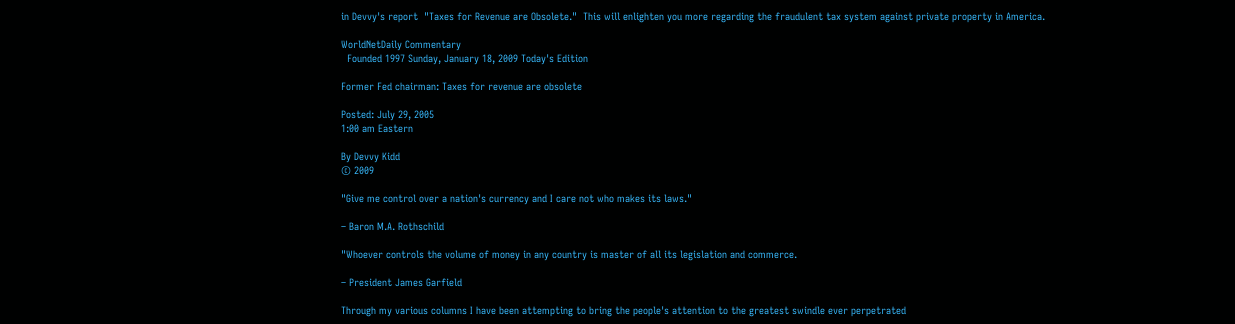in Devvy's report  "Taxes for Revenue are Obsolete."  This will enlighten you more regarding the fraudulent tax system against private property in America.

WorldNetDaily Commentary
  Founded 1997 Sunday, January 18, 2009 Today's Edition

Former Fed chairman: Taxes for revenue are obsolete

Posted: July 29, 2005
1:00 am Eastern

By Devvy Kidd
© 2009

"Give me control over a nation's currency and I care not who makes its laws."

– Baron M.A. Rothschild

"Whoever controls the volume of money in any country is master of all its legislation and commerce.

– President James Garfield

Through my various columns I have been attempting to bring the people's attention to the greatest swindle ever perpetrated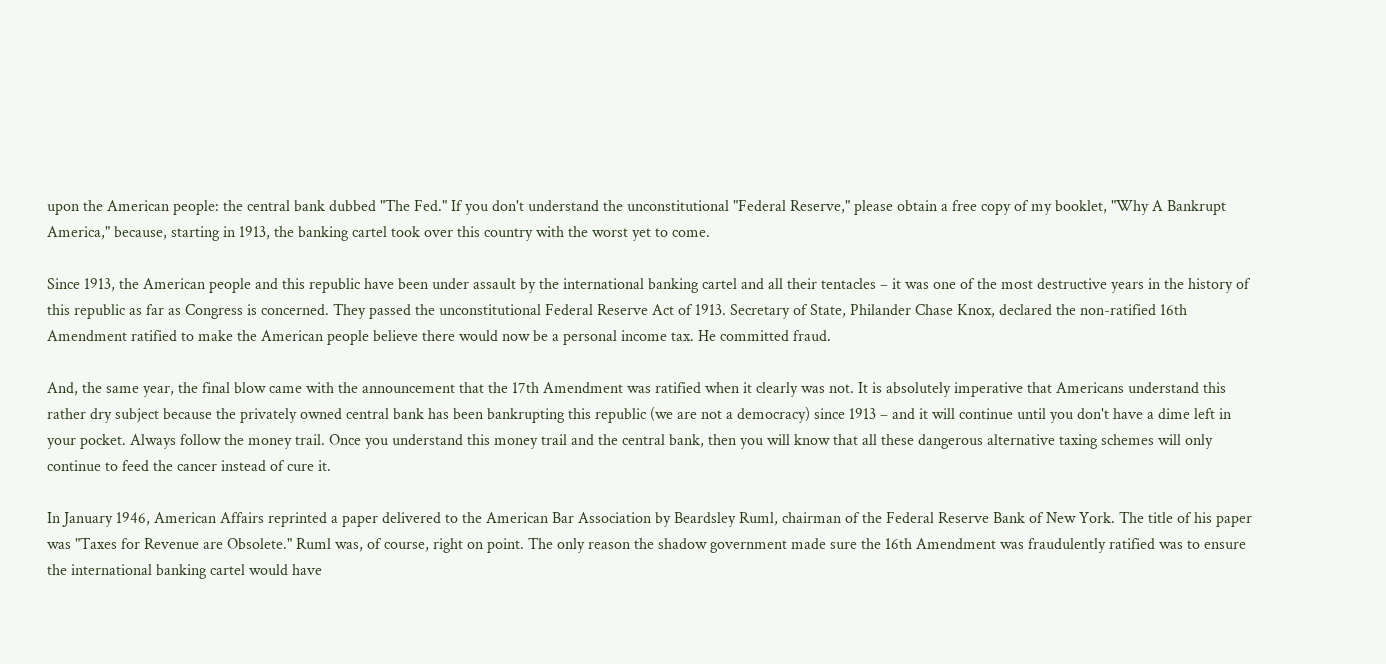upon the American people: the central bank dubbed "The Fed." If you don't understand the unconstitutional "Federal Reserve," please obtain a free copy of my booklet, "Why A Bankrupt America," because, starting in 1913, the banking cartel took over this country with the worst yet to come.

Since 1913, the American people and this republic have been under assault by the international banking cartel and all their tentacles – it was one of the most destructive years in the history of this republic as far as Congress is concerned. They passed the unconstitutional Federal Reserve Act of 1913. Secretary of State, Philander Chase Knox, declared the non-ratified 16th Amendment ratified to make the American people believe there would now be a personal income tax. He committed fraud.

And, the same year, the final blow came with the announcement that the 17th Amendment was ratified when it clearly was not. It is absolutely imperative that Americans understand this rather dry subject because the privately owned central bank has been bankrupting this republic (we are not a democracy) since 1913 – and it will continue until you don't have a dime left in your pocket. Always follow the money trail. Once you understand this money trail and the central bank, then you will know that all these dangerous alternative taxing schemes will only continue to feed the cancer instead of cure it.

In January 1946, American Affairs reprinted a paper delivered to the American Bar Association by Beardsley Ruml, chairman of the Federal Reserve Bank of New York. The title of his paper was "Taxes for Revenue are Obsolete." Ruml was, of course, right on point. The only reason the shadow government made sure the 16th Amendment was fraudulently ratified was to ensure the international banking cartel would have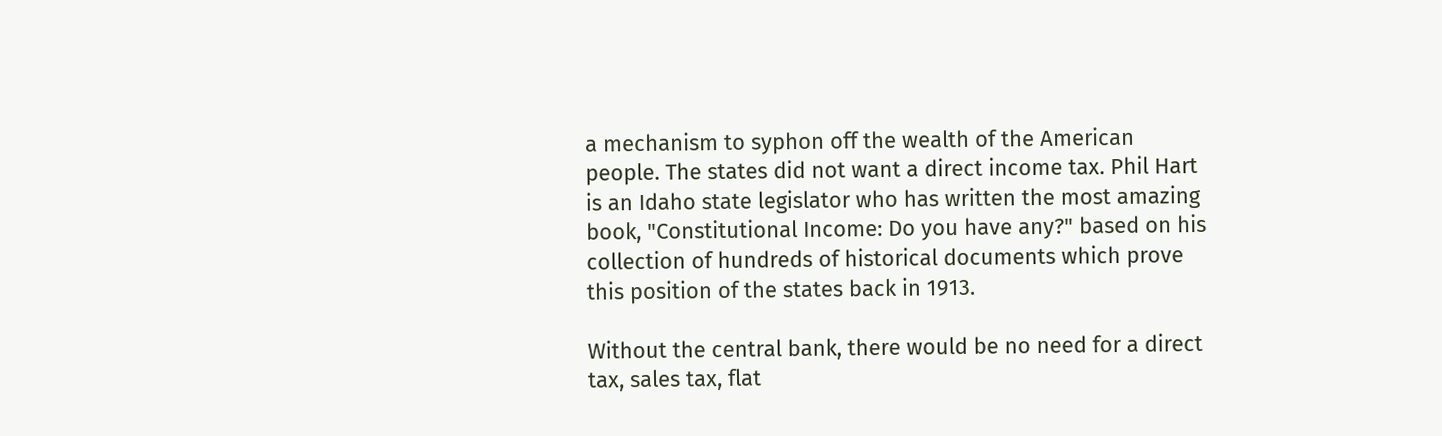a mechanism to syphon off the wealth of the American people. The states did not want a direct income tax. Phil Hart is an Idaho state legislator who has written the most amazing book, "Constitutional Income: Do you have any?" based on his collection of hundreds of historical documents which prove this position of the states back in 1913.

Without the central bank, there would be no need for a direct tax, sales tax, flat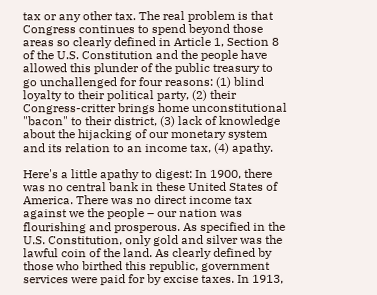tax or any other tax. The real problem is that Congress continues to spend beyond those areas so clearly defined in Article 1, Section 8 of the U.S. Constitution and the people have allowed this plunder of the public treasury to go unchallenged for four reasons: (1) blind loyalty to their political party, (2) their Congress-critter brings home unconstitutional "bacon" to their district, (3) lack of knowledge about the hijacking of our monetary system and its relation to an income tax, (4) apathy.

Here's a little apathy to digest: In 1900, there was no central bank in these United States of America. There was no direct income tax against we the people – our nation was flourishing and prosperous. As specified in the U.S. Constitution, only gold and silver was the lawful coin of the land. As clearly defined by those who birthed this republic, government services were paid for by excise taxes. In 1913,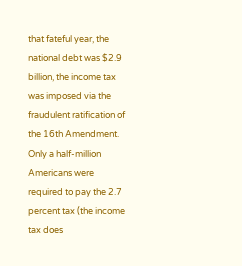that fateful year, the national debt was $2.9 billion, the income tax was imposed via the fraudulent ratification of the 16th Amendment. Only a half-million Americans were required to pay the 2.7 percent tax (the income tax does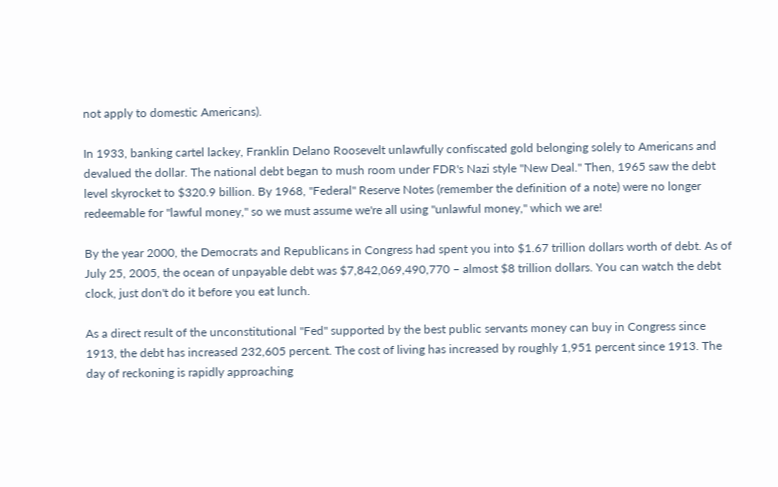not apply to domestic Americans).

In 1933, banking cartel lackey, Franklin Delano Roosevelt unlawfully confiscated gold belonging solely to Americans and devalued the dollar. The national debt began to mush room under FDR's Nazi style "New Deal." Then, 1965 saw the debt level skyrocket to $320.9 billion. By 1968, "Federal" Reserve Notes (remember the definition of a note) were no longer redeemable for "lawful money," so we must assume we're all using "unlawful money," which we are!

By the year 2000, the Democrats and Republicans in Congress had spent you into $1.67 trillion dollars worth of debt. As of July 25, 2005, the ocean of unpayable debt was $7,842,069,490,770 – almost $8 trillion dollars. You can watch the debt clock, just don't do it before you eat lunch.

As a direct result of the unconstitutional "Fed" supported by the best public servants money can buy in Congress since 1913, the debt has increased 232,605 percent. The cost of living has increased by roughly 1,951 percent since 1913. The day of reckoning is rapidly approaching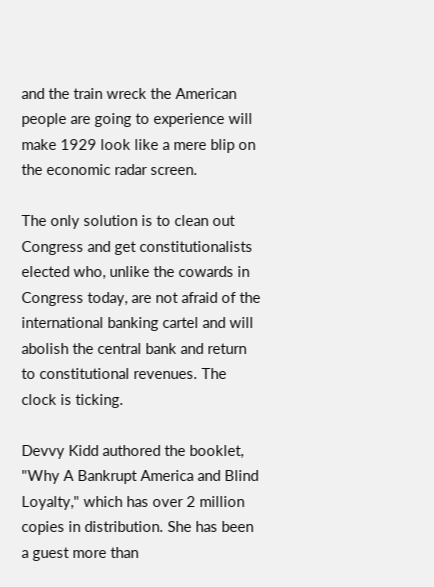and the train wreck the American people are going to experience will make 1929 look like a mere blip on the economic radar screen.

The only solution is to clean out Congress and get constitutionalists elected who, unlike the cowards in Congress today, are not afraid of the international banking cartel and will abolish the central bank and return to constitutional revenues. The clock is ticking.

Devvy Kidd authored the booklet, "Why A Bankrupt America and Blind Loyalty," which has over 2 million copies in distribution. She has been a guest more than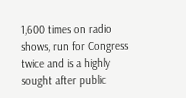1,600 times on radio shows, run for Congress twice and is a highly sought after public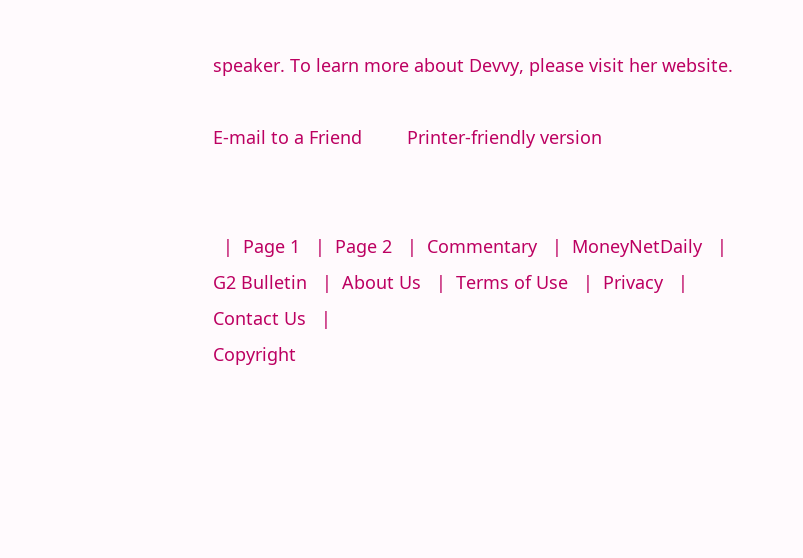speaker. To learn more about Devvy, please visit her website.

E-mail to a Friend         Printer-friendly version


  |  Page 1   |  Page 2   |  Commentary   |  MoneyNetDaily   |  G2 Bulletin   |  About Us   |  Terms of Use   |  Privacy   |  Contact Us   |
Copyright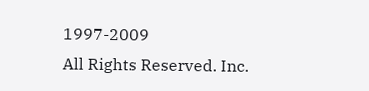1997-2009
All Rights Reserved. Inc.